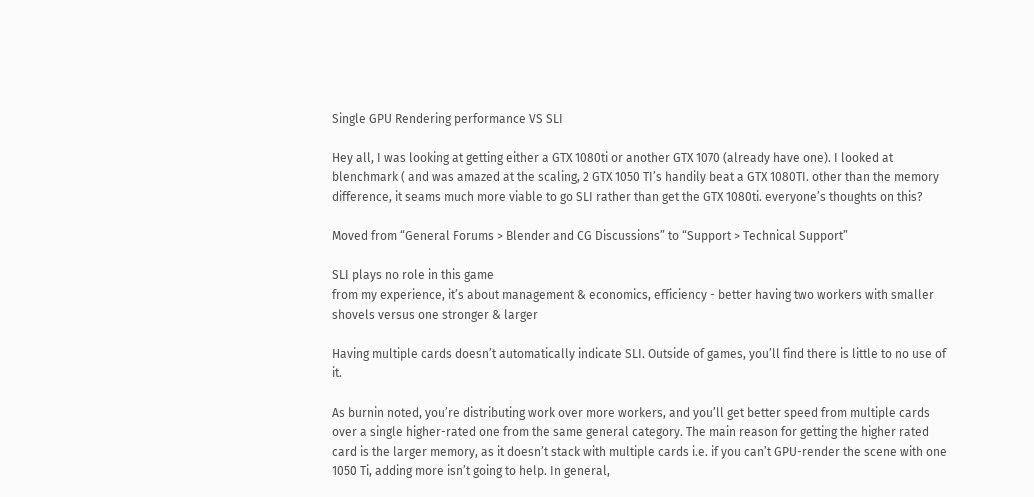Single GPU Rendering performance VS SLI

Hey all, I was looking at getting either a GTX 1080ti or another GTX 1070 (already have one). I looked at blenchmark ( and was amazed at the scaling, 2 GTX 1050 TI’s handily beat a GTX 1080TI. other than the memory difference, it seams much more viable to go SLI rather than get the GTX 1080ti. everyone’s thoughts on this?

Moved from “General Forums > Blender and CG Discussions” to “Support > Technical Support”

SLI plays no role in this game
from my experience, it’s about management & economics, efficiency - better having two workers with smaller shovels versus one stronger & larger

Having multiple cards doesn’t automatically indicate SLI. Outside of games, you’ll find there is little to no use of it.

As burnin noted, you’re distributing work over more workers, and you’ll get better speed from multiple cards over a single higher-rated one from the same general category. The main reason for getting the higher rated card is the larger memory, as it doesn’t stack with multiple cards i.e. if you can’t GPU-render the scene with one 1050 Ti, adding more isn’t going to help. In general,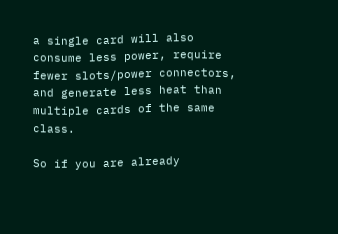a single card will also consume less power, require fewer slots/power connectors, and generate less heat than multiple cards of the same class.

So if you are already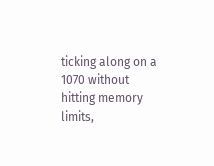ticking along on a 1070 without hitting memory limits,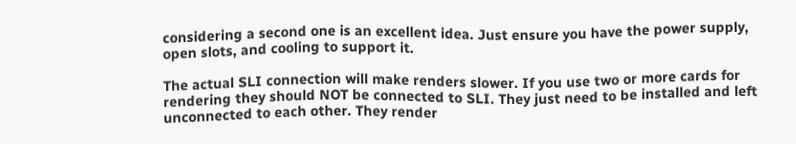considering a second one is an excellent idea. Just ensure you have the power supply, open slots, and cooling to support it.

The actual SLI connection will make renders slower. If you use two or more cards for rendering they should NOT be connected to SLI. They just need to be installed and left unconnected to each other. They render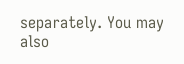separately. You may also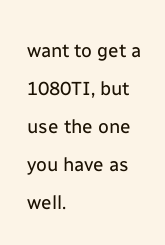want to get a 1080TI, but use the one you have as well.